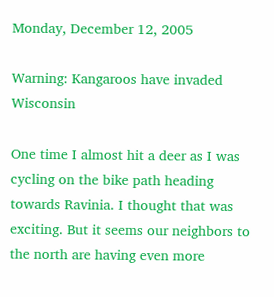Monday, December 12, 2005

Warning: Kangaroos have invaded Wisconsin

One time I almost hit a deer as I was cycling on the bike path heading towards Ravinia. I thought that was exciting. But it seems our neighbors to the north are having even more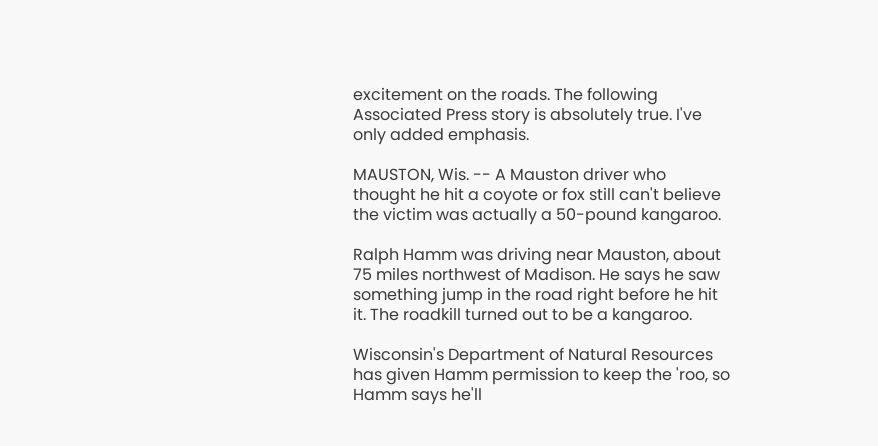excitement on the roads. The following Associated Press story is absolutely true. I've only added emphasis.

MAUSTON, Wis. -- A Mauston driver who thought he hit a coyote or fox still can't believe the victim was actually a 50-pound kangaroo.

Ralph Hamm was driving near Mauston, about 75 miles northwest of Madison. He says he saw something jump in the road right before he hit it. The roadkill turned out to be a kangaroo.

Wisconsin's Department of Natural Resources has given Hamm permission to keep the 'roo, so Hamm says he'll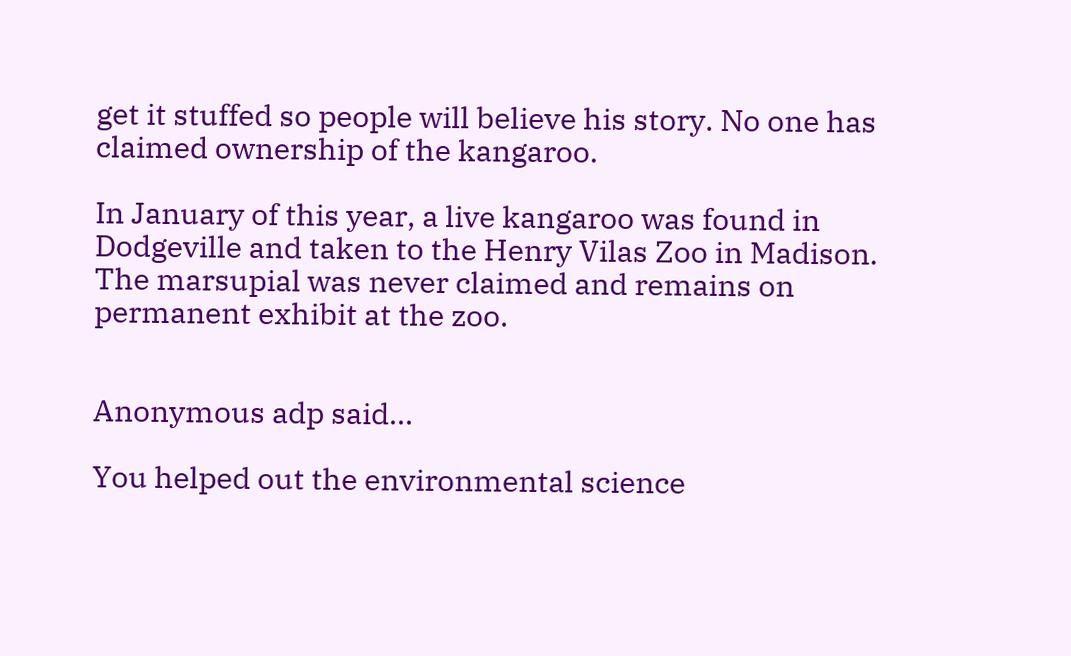get it stuffed so people will believe his story. No one has claimed ownership of the kangaroo.

In January of this year, a live kangaroo was found in Dodgeville and taken to the Henry Vilas Zoo in Madison. The marsupial was never claimed and remains on permanent exhibit at the zoo.


Anonymous adp said...

You helped out the environmental science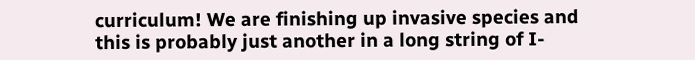curriculum! We are finishing up invasive species and this is probably just another in a long string of I-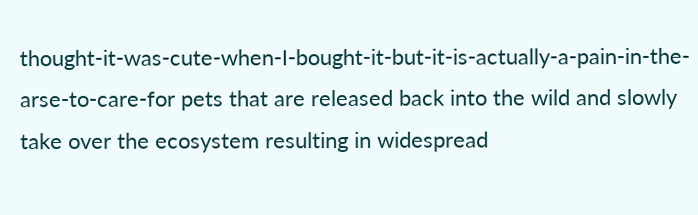thought-it-was-cute-when-I-bought-it-but-it-is-actually-a-pain-in-the-arse-to-care-for pets that are released back into the wild and slowly take over the ecosystem resulting in widespread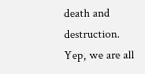death and destruction. Yep, we are all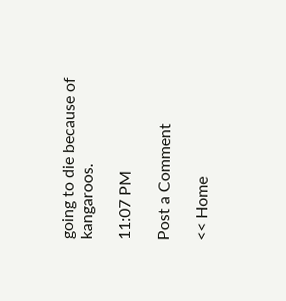going to die because of kangaroos.

11:07 PM

Post a Comment

<< Home